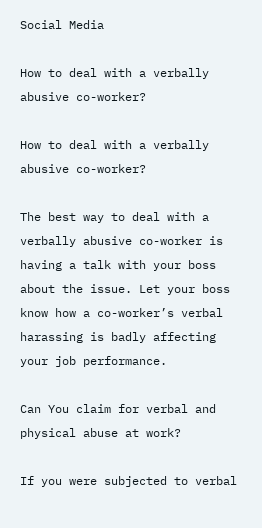Social Media

How to deal with a verbally abusive co-worker?

How to deal with a verbally abusive co-worker?

The best way to deal with a verbally abusive co-worker is having a talk with your boss about the issue. Let your boss know how a co-worker’s verbal harassing is badly affecting your job performance.

Can You claim for verbal and physical abuse at work?

If you were subjected to verbal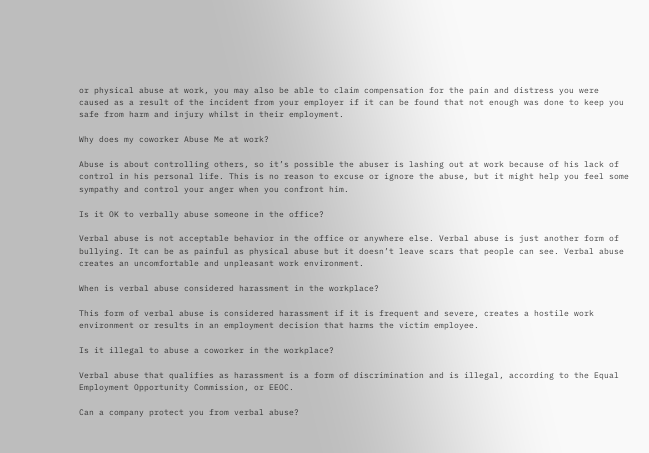or physical abuse at work, you may also be able to claim compensation for the pain and distress you were caused as a result of the incident from your employer if it can be found that not enough was done to keep you safe from harm and injury whilst in their employment.

Why does my coworker Abuse Me at work?

Abuse is about controlling others, so it’s possible the abuser is lashing out at work because of his lack of control in his personal life. This is no reason to excuse or ignore the abuse, but it might help you feel some sympathy and control your anger when you confront him.

Is it OK to verbally abuse someone in the office?

Verbal abuse is not acceptable behavior in the office or anywhere else. Verbal abuse is just another form of bullying. It can be as painful as physical abuse but it doesn’t leave scars that people can see. Verbal abuse creates an uncomfortable and unpleasant work environment.

When is verbal abuse considered harassment in the workplace?

This form of verbal abuse is considered harassment if it is frequent and severe, creates a hostile work environment or results in an employment decision that harms the victim employee.

Is it illegal to abuse a coworker in the workplace?

Verbal abuse that qualifies as harassment is a form of discrimination and is illegal, according to the Equal Employment Opportunity Commission, or EEOC.

Can a company protect you from verbal abuse?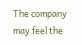The company may feel the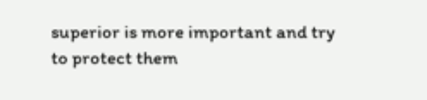superior is more important and try to protect them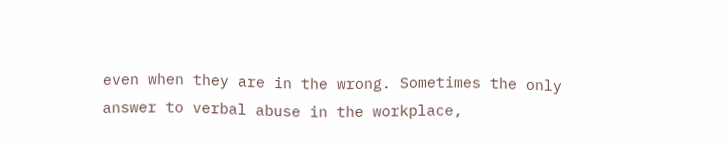even when they are in the wrong. Sometimes the only answer to verbal abuse in the workplace,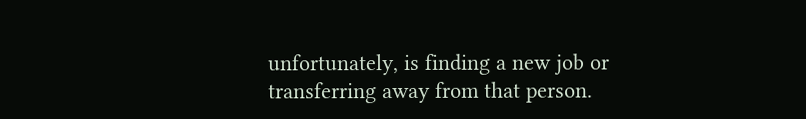unfortunately, is finding a new job or transferring away from that person.